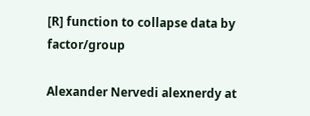[R] function to collapse data by factor/group

Alexander Nervedi alexnerdy at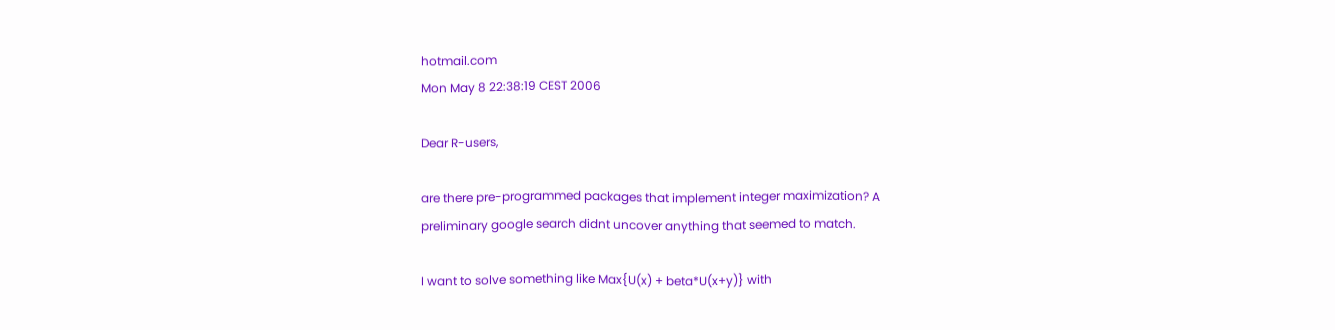hotmail.com
Mon May 8 22:38:19 CEST 2006

Dear R-users,

are there pre-programmed packages that implement integer maximization? A
preliminary google search didnt uncover anything that seemed to match.

I want to solve something like Max{U(x) + beta*U(x+y)} with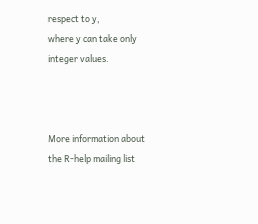respect to y,
where y can take only integer values.



More information about the R-help mailing list